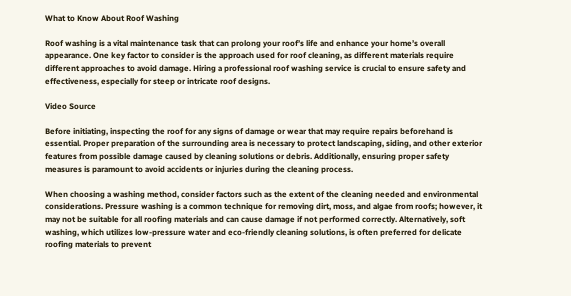What to Know About Roof Washing

Roof washing is a vital maintenance task that can prolong your roof’s life and enhance your home’s overall appearance. One key factor to consider is the approach used for roof cleaning, as different materials require different approaches to avoid damage. Hiring a professional roof washing service is crucial to ensure safety and effectiveness, especially for steep or intricate roof designs.

Video Source

Before initiating, inspecting the roof for any signs of damage or wear that may require repairs beforehand is essential. Proper preparation of the surrounding area is necessary to protect landscaping, siding, and other exterior features from possible damage caused by cleaning solutions or debris. Additionally, ensuring proper safety measures is paramount to avoid accidents or injuries during the cleaning process.

When choosing a washing method, consider factors such as the extent of the cleaning needed and environmental considerations. Pressure washing is a common technique for removing dirt, moss, and algae from roofs; however, it may not be suitable for all roofing materials and can cause damage if not performed correctly. Alternatively, soft washing, which utilizes low-pressure water and eco-friendly cleaning solutions, is often preferred for delicate roofing materials to prevent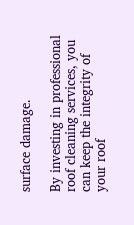surface damage.

By investing in professional roof cleaning services, you can keep the integrity of your roof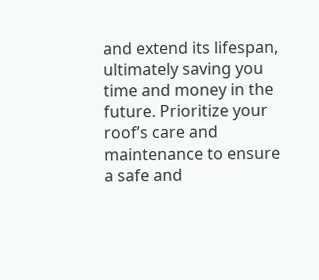and extend its lifespan, ultimately saving you time and money in the future. Prioritize your roof’s care and maintenance to ensure a safe and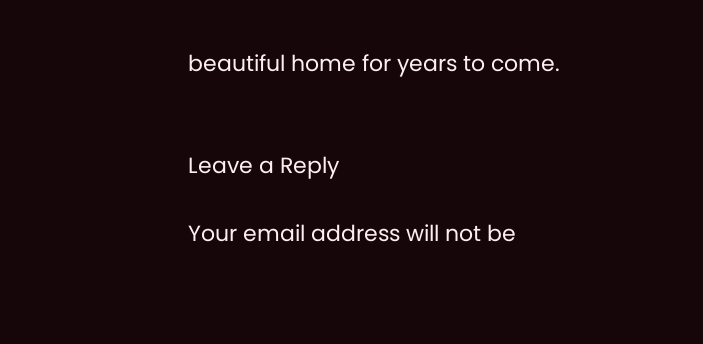beautiful home for years to come.


Leave a Reply

Your email address will not be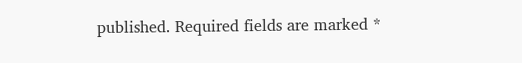published. Required fields are marked *